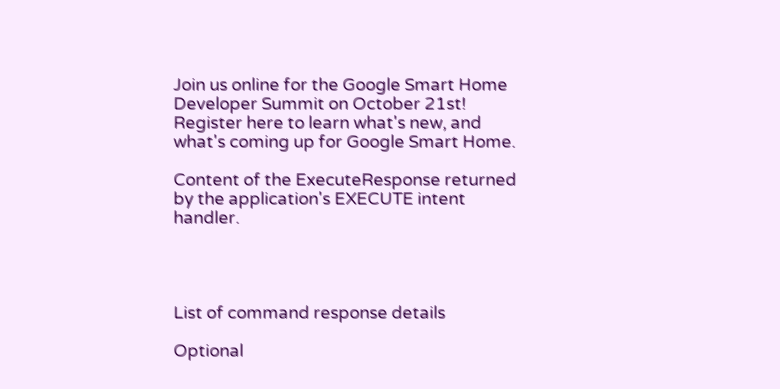Join us online for the Google Smart Home Developer Summit on October 21st! Register here to learn what's new, and what's coming up for Google Smart Home.

Content of the ExecuteResponse returned by the application's EXECUTE intent handler.




List of command response details

Optional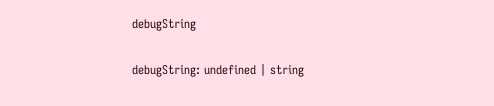debugString

debugString: undefined | string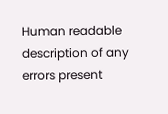Human readable description of any errors present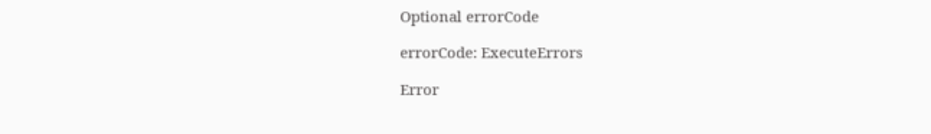Optional errorCode

errorCode: ExecuteErrors

Error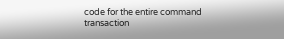code for the entire command transaction